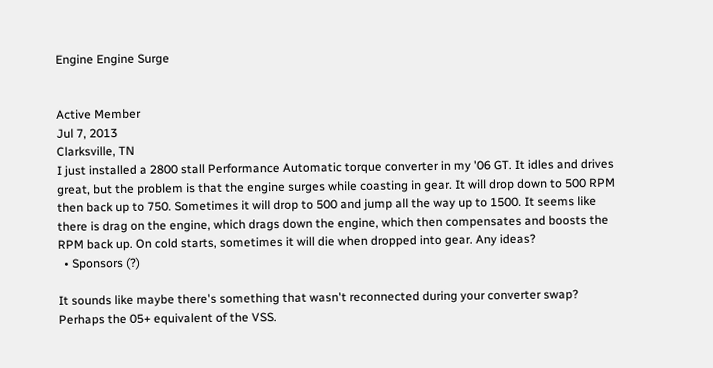Engine Engine Surge


Active Member
Jul 7, 2013
Clarksville, TN
I just installed a 2800 stall Performance Automatic torque converter in my '06 GT. It idles and drives great, but the problem is that the engine surges while coasting in gear. It will drop down to 500 RPM then back up to 750. Sometimes it will drop to 500 and jump all the way up to 1500. It seems like there is drag on the engine, which drags down the engine, which then compensates and boosts the RPM back up. On cold starts, sometimes it will die when dropped into gear. Any ideas?
  • Sponsors (?)

It sounds like maybe there's something that wasn't reconnected during your converter swap? Perhaps the 05+ equivalent of the VSS.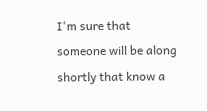I'm sure that someone will be along shortly that know a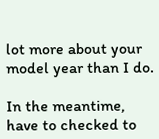lot more about your model year than I do.

In the meantime, have to checked to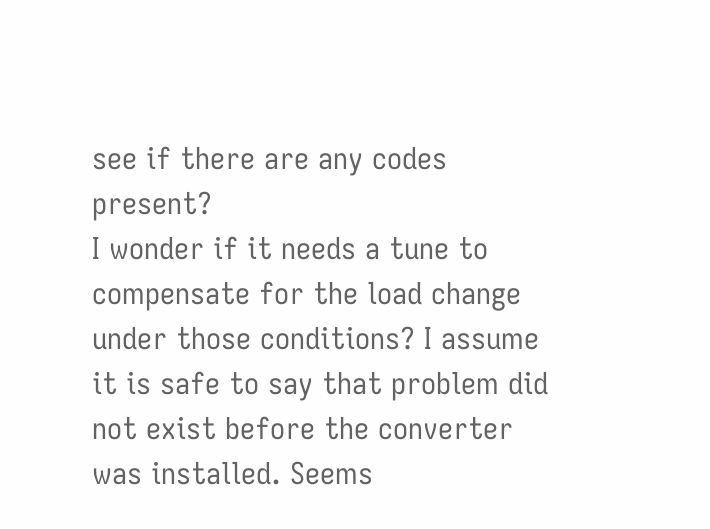see if there are any codes present?
I wonder if it needs a tune to compensate for the load change under those conditions? I assume it is safe to say that problem did not exist before the converter was installed. Seems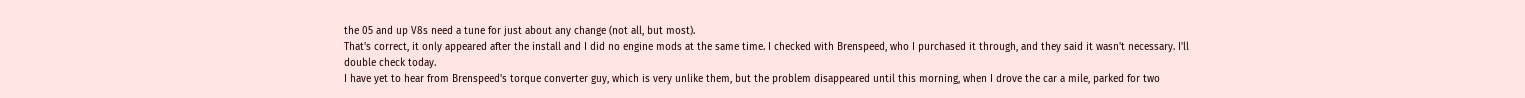the 05 and up V8s need a tune for just about any change (not all, but most).
That's correct, it only appeared after the install and I did no engine mods at the same time. I checked with Brenspeed, who I purchased it through, and they said it wasn't necessary. I'll double check today.
I have yet to hear from Brenspeed's torque converter guy, which is very unlike them, but the problem disappeared until this morning, when I drove the car a mile, parked for two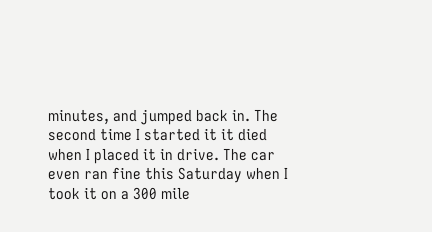minutes, and jumped back in. The second time I started it it died when I placed it in drive. The car even ran fine this Saturday when I took it on a 300 mile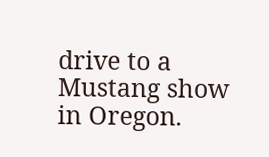drive to a Mustang show in Oregon.